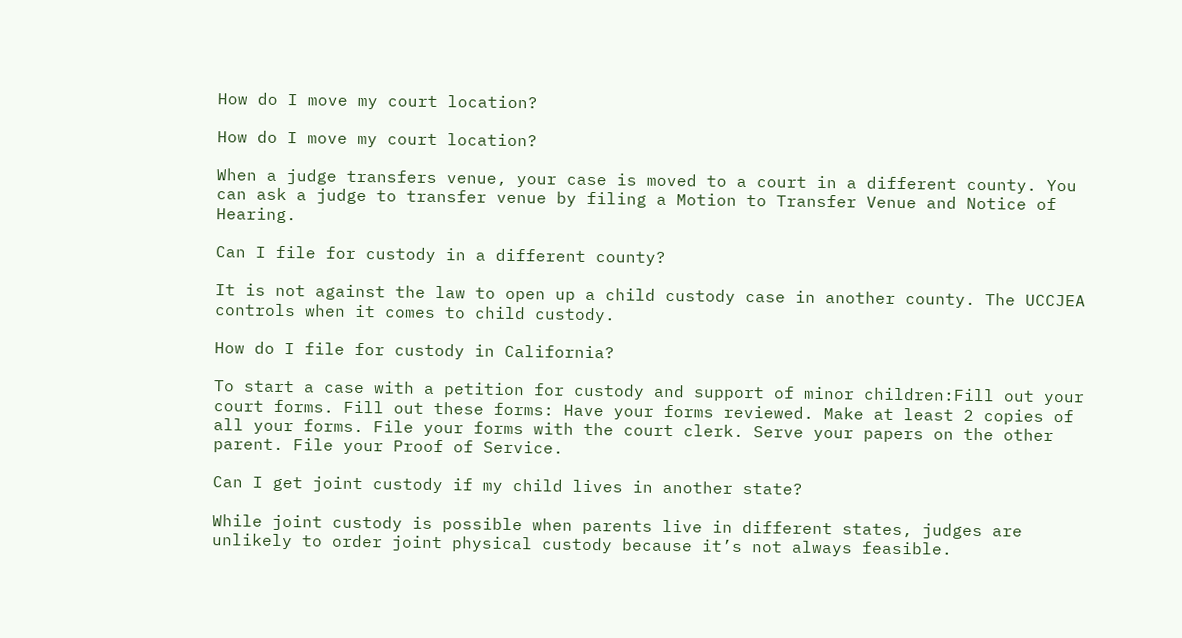How do I move my court location?

How do I move my court location?

When a judge transfers venue, your case is moved to a court in a different county. You can ask a judge to transfer venue by filing a Motion to Transfer Venue and Notice of Hearing.

Can I file for custody in a different county?

It is not against the law to open up a child custody case in another county. The UCCJEA controls when it comes to child custody.

How do I file for custody in California?

To start a case with a petition for custody and support of minor children:Fill out your court forms. Fill out these forms: Have your forms reviewed. Make at least 2 copies of all your forms. File your forms with the court clerk. Serve your papers on the other parent. File your Proof of Service.

Can I get joint custody if my child lives in another state?

While joint custody is possible when parents live in different states, judges are unlikely to order joint physical custody because it’s not always feasible.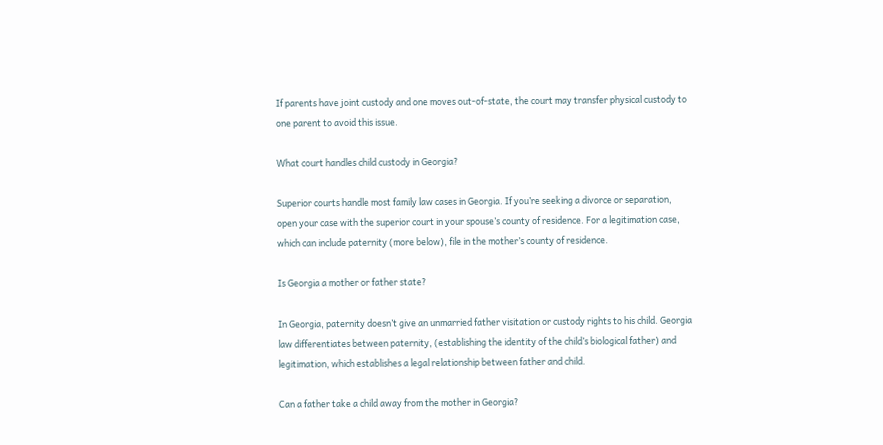If parents have joint custody and one moves out-of-state, the court may transfer physical custody to one parent to avoid this issue.

What court handles child custody in Georgia?

Superior courts handle most family law cases in Georgia. If you’re seeking a divorce or separation, open your case with the superior court in your spouse’s county of residence. For a legitimation case, which can include paternity (more below), file in the mother’s county of residence.

Is Georgia a mother or father state?

In Georgia, paternity doesn’t give an unmarried father visitation or custody rights to his child. Georgia law differentiates between paternity, (establishing the identity of the child’s biological father) and legitimation, which establishes a legal relationship between father and child.

Can a father take a child away from the mother in Georgia?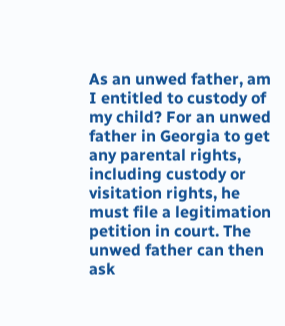As an unwed father, am I entitled to custody of my child? For an unwed father in Georgia to get any parental rights, including custody or visitation rights, he must file a legitimation petition in court. The unwed father can then ask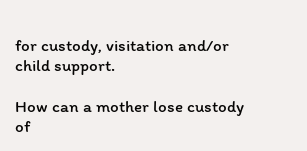for custody, visitation and/or child support.

How can a mother lose custody of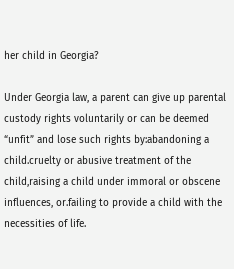her child in Georgia?

Under Georgia law, a parent can give up parental custody rights voluntarily or can be deemed “unfit” and lose such rights by:abandoning a child.cruelty or abusive treatment of the child,raising a child under immoral or obscene influences, or.failing to provide a child with the necessities of life.